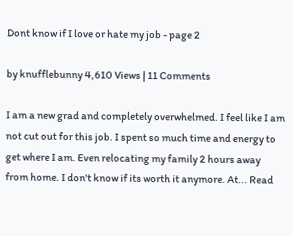Dont know if I love or hate my job - page 2

by knufflebunny 4,610 Views | 11 Comments

I am a new grad and completely overwhelmed. I feel like I am not cut out for this job. I spent so much time and energy to get where I am. Even relocating my family 2 hours away from home. I don't know if its worth it anymore. At... Read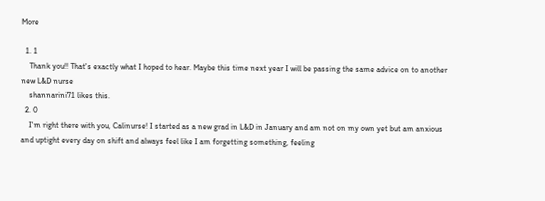More

  1. 1
    Thank you!! That's exactly what I hoped to hear. Maybe this time next year I will be passing the same advice on to another new L&D nurse
    shannarini71 likes this.
  2. 0
    I'm right there with you, Calinurse! I started as a new grad in L&D in January and am not on my own yet but am anxious and uptight every day on shift and always feel like I am forgetting something, feeling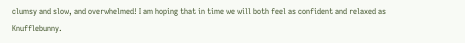clumsy and slow, and overwhelmed! I am hoping that in time we will both feel as confident and relaxed as Knufflebunny.